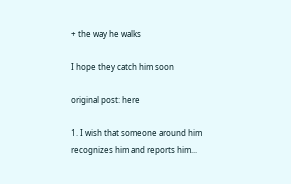+ the way he walks

I hope they catch him soon

original post: here

1. I wish that someone around him recognizes him and reports him...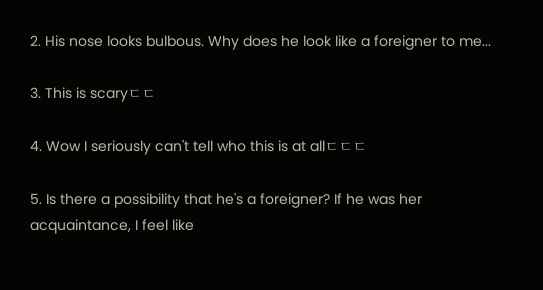2. His nose looks bulbous. Why does he look like a foreigner to me...

3. This is scaryㄷㄷ

4. Wow I seriously can't tell who this is at allㄷㄷㄷ

5. Is there a possibility that he's a foreigner? If he was her acquaintance, I feel like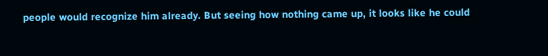people would recognize him already. But seeing how nothing came up, it looks like he could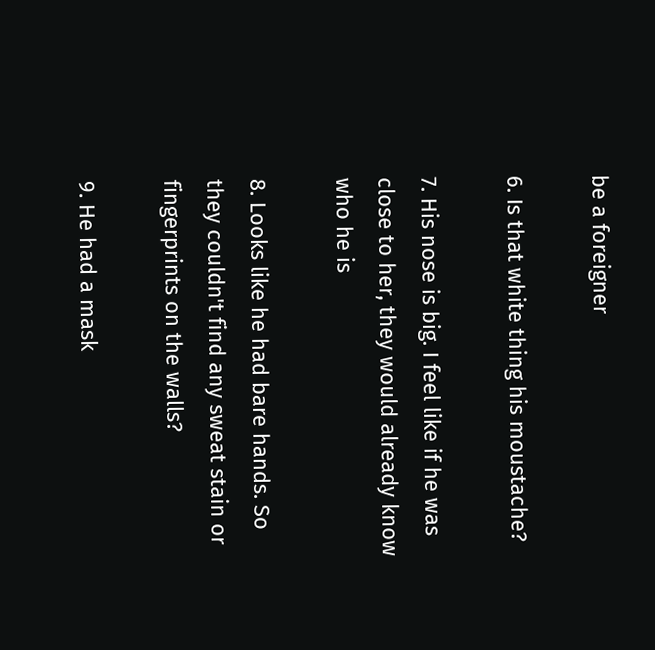be a foreigner

6. Is that white thing his moustache?

7. His nose is big. I feel like if he was close to her, they would already know who he is

8. Looks like he had bare hands. So they couldn't find any sweat stain or fingerprints on the walls?

9. He had a mask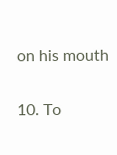on his mouth

10. To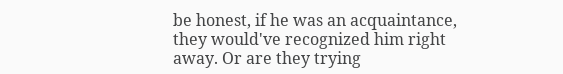be honest, if he was an acquaintance, they would've recognized him right away. Or are they trying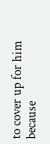to cover up for him because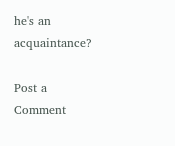he's an acquaintance?

Post a Comment